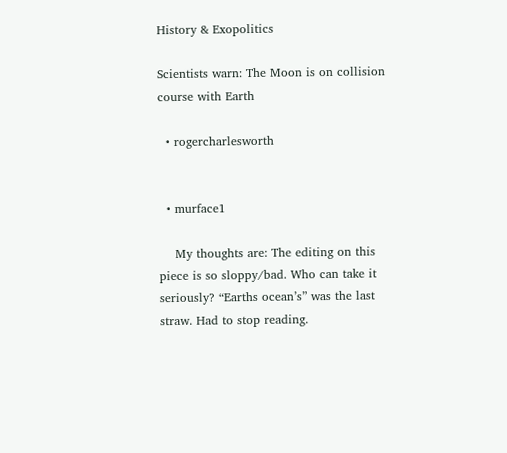History & Exopolitics

Scientists warn: The Moon is on collision course with Earth

  • rogercharlesworth


  • murface1

    My thoughts are: The editing on this piece is so sloppy/bad. Who can take it seriously? “Earths ocean’s” was the last straw. Had to stop reading.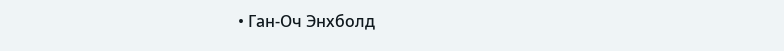• Ган-Оч Энхболд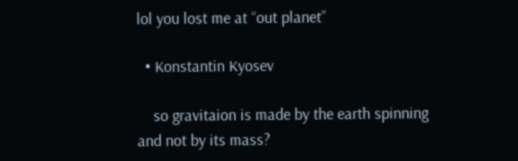lol you lost me at “out planet”

  • Konstantin Kyosev

    so gravitaion is made by the earth spinning and not by its mass?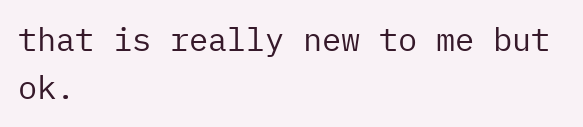that is really new to me but ok.